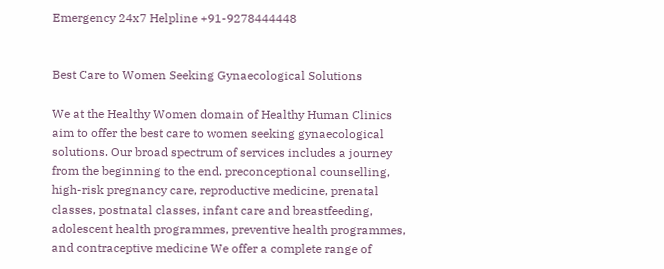Emergency 24x7 Helpline +91-9278444448


Best Care to Women Seeking Gynaecological Solutions

We at the Healthy Women domain of Healthy Human Clinics aim to offer the best care to women seeking gynaecological solutions. Our broad spectrum of services includes a journey from the beginning to the end. preconceptional counselling, high-risk pregnancy care, reproductive medicine, prenatal classes, postnatal classes, infant care and breastfeeding, adolescent health programmes, preventive health programmes, and contraceptive medicine We offer a complete range of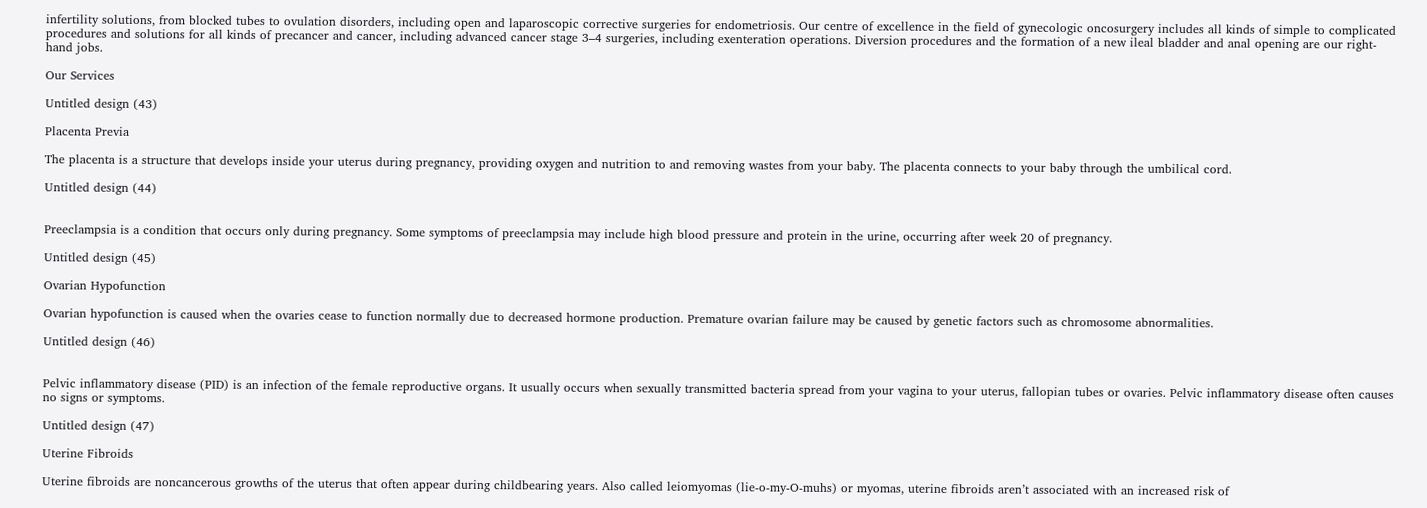infertility solutions, from blocked tubes to ovulation disorders, including open and laparoscopic corrective surgeries for endometriosis. Our centre of excellence in the field of gynecologic oncosurgery includes all kinds of simple to complicated procedures and solutions for all kinds of precancer and cancer, including advanced cancer stage 3–4 surgeries, including exenteration operations. Diversion procedures and the formation of a new ileal bladder and anal opening are our right-hand jobs.

Our Services

Untitled design (43)

Placenta Previa

The placenta is a structure that develops inside your uterus during pregnancy, providing oxygen and nutrition to and removing wastes from your baby. The placenta connects to your baby through the umbilical cord.

Untitled design (44)


Preeclampsia is a condition that occurs only during pregnancy. Some symptoms of preeclampsia may include high blood pressure and protein in the urine, occurring after week 20 of pregnancy.

Untitled design (45)

Ovarian Hypofunction

Ovarian hypofunction is caused when the ovaries cease to function normally due to decreased hormone production. Premature ovarian failure may be caused by genetic factors such as chromosome abnormalities.

Untitled design (46)


Pelvic inflammatory disease (PID) is an infection of the female reproductive organs. It usually occurs when sexually transmitted bacteria spread from your vagina to your uterus, fallopian tubes or ovaries. Pelvic inflammatory disease often causes no signs or symptoms.

Untitled design (47)

Uterine Fibroids

Uterine fibroids are noncancerous growths of the uterus that often appear during childbearing years. Also called leiomyomas (lie-o-my-O-muhs) or myomas, uterine fibroids aren’t associated with an increased risk of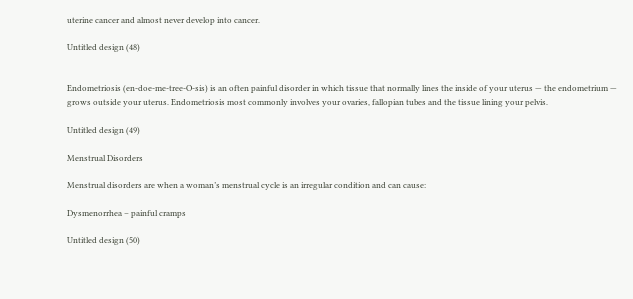uterine cancer and almost never develop into cancer.

Untitled design (48)


Endometriosis (en-doe-me-tree-O-sis) is an often painful disorder in which tissue that normally lines the inside of your uterus — the endometrium — grows outside your uterus. Endometriosis most commonly involves your ovaries, fallopian tubes and the tissue lining your pelvis.

Untitled design (49)

Menstrual Disorders

Menstrual disorders are when a woman’s menstrual cycle is an irregular condition and can cause:

Dysmenorrhea – painful cramps

Untitled design (50)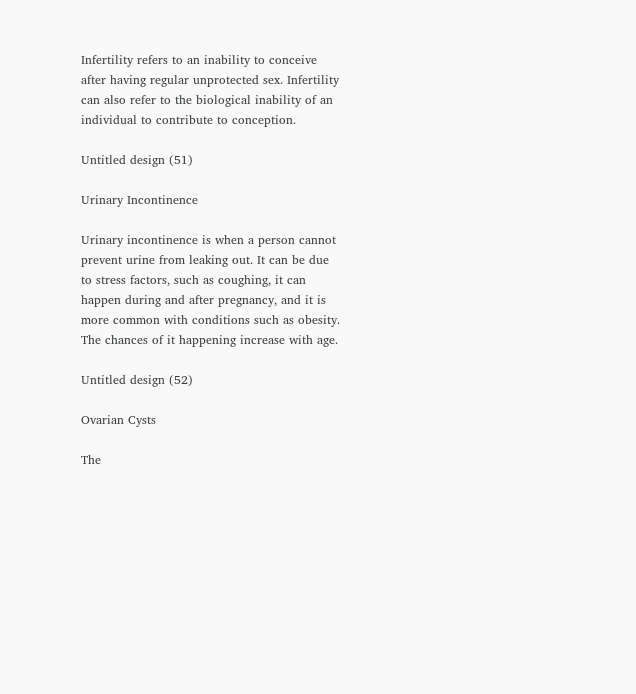Infertility refers to an inability to conceive after having regular unprotected sex. Infertility can also refer to the biological inability of an individual to contribute to conception.

Untitled design (51)

Urinary Incontinence

Urinary incontinence is when a person cannot prevent urine from leaking out. It can be due to stress factors, such as coughing, it can happen during and after pregnancy, and it is more common with conditions such as obesity. The chances of it happening increase with age.

Untitled design (52)

Ovarian Cysts

The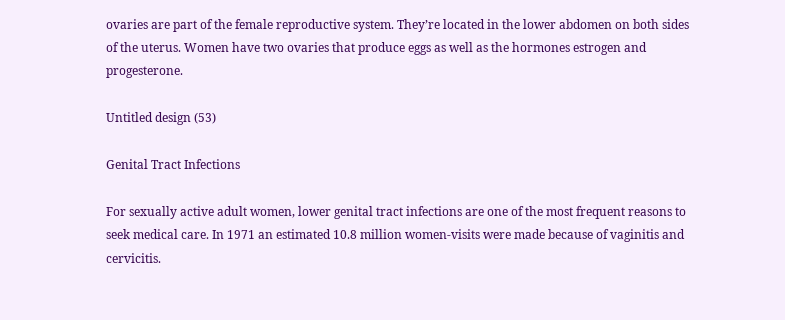ovaries are part of the female reproductive system. They’re located in the lower abdomen on both sides of the uterus. Women have two ovaries that produce eggs as well as the hormones estrogen and progesterone.

Untitled design (53)

Genital Tract Infections

For sexually active adult women, lower genital tract infections are one of the most frequent reasons to seek medical care. In 1971 an estimated 10.8 million women-visits were made because of vaginitis and cervicitis.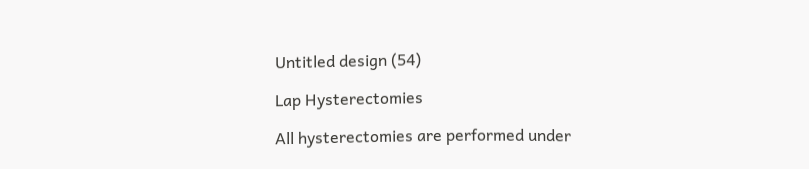Untitled design (54)

Lap Hysterectomies

All hysterectomies are performed under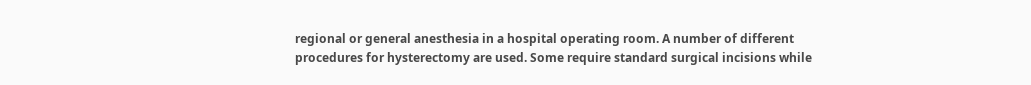regional or general anesthesia in a hospital operating room. A number of different procedures for hysterectomy are used. Some require standard surgical incisions while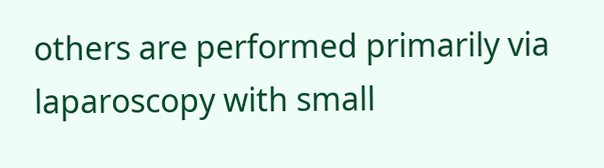others are performed primarily via laparoscopy with small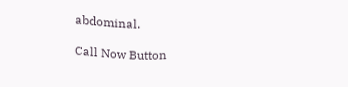abdominal.

Call Now Button